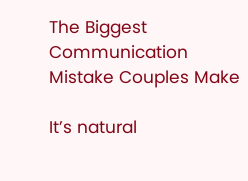The Biggest Communication Mistake Couples Make

It’s natural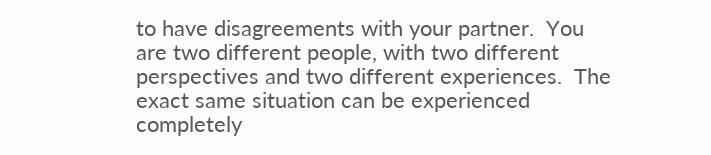to have disagreements with your partner.  You are two different people, with two different perspectives and two different experiences.  The exact same situation can be experienced completely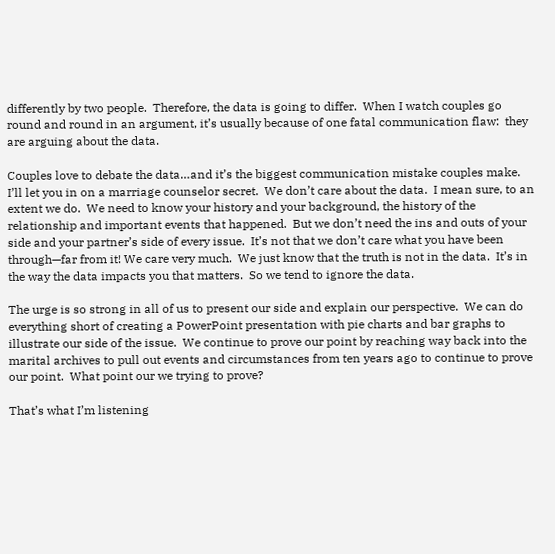differently by two people.  Therefore, the data is going to differ.  When I watch couples go round and round in an argument, it’s usually because of one fatal communication flaw:  they are arguing about the data.

Couples love to debate the data…and it’s the biggest communication mistake couples make.  I’ll let you in on a marriage counselor secret.  We don’t care about the data.  I mean sure, to an extent we do.  We need to know your history and your background, the history of the relationship and important events that happened.  But we don’t need the ins and outs of your side and your partner’s side of every issue.  It’s not that we don’t care what you have been through—far from it! We care very much.  We just know that the truth is not in the data.  It’s in the way the data impacts you that matters.  So we tend to ignore the data.

The urge is so strong in all of us to present our side and explain our perspective.  We can do everything short of creating a PowerPoint presentation with pie charts and bar graphs to illustrate our side of the issue.  We continue to prove our point by reaching way back into the marital archives to pull out events and circumstances from ten years ago to continue to prove our point.  What point our we trying to prove?

That’s what I’m listening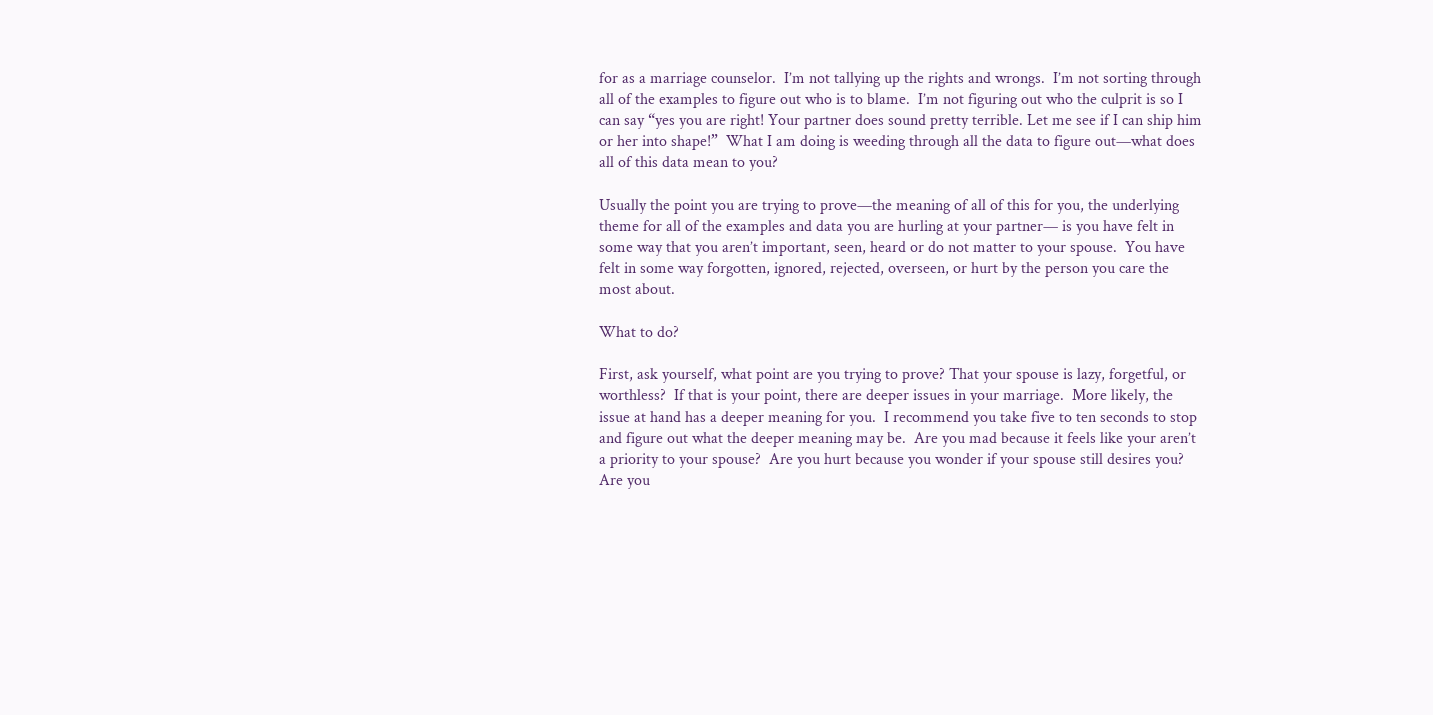for as a marriage counselor.  I’m not tallying up the rights and wrongs.  I’m not sorting through all of the examples to figure out who is to blame.  I’m not figuring out who the culprit is so I can say “yes you are right! Your partner does sound pretty terrible. Let me see if I can ship him or her into shape!”  What I am doing is weeding through all the data to figure out—what does all of this data mean to you?

Usually the point you are trying to prove—the meaning of all of this for you, the underlying theme for all of the examples and data you are hurling at your partner— is you have felt in some way that you aren’t important, seen, heard or do not matter to your spouse.  You have felt in some way forgotten, ignored, rejected, overseen, or hurt by the person you care the most about.

What to do?

First, ask yourself, what point are you trying to prove? That your spouse is lazy, forgetful, or worthless?  If that is your point, there are deeper issues in your marriage.  More likely, the issue at hand has a deeper meaning for you.  I recommend you take five to ten seconds to stop and figure out what the deeper meaning may be.  Are you mad because it feels like your aren’t a priority to your spouse?  Are you hurt because you wonder if your spouse still desires you?  Are you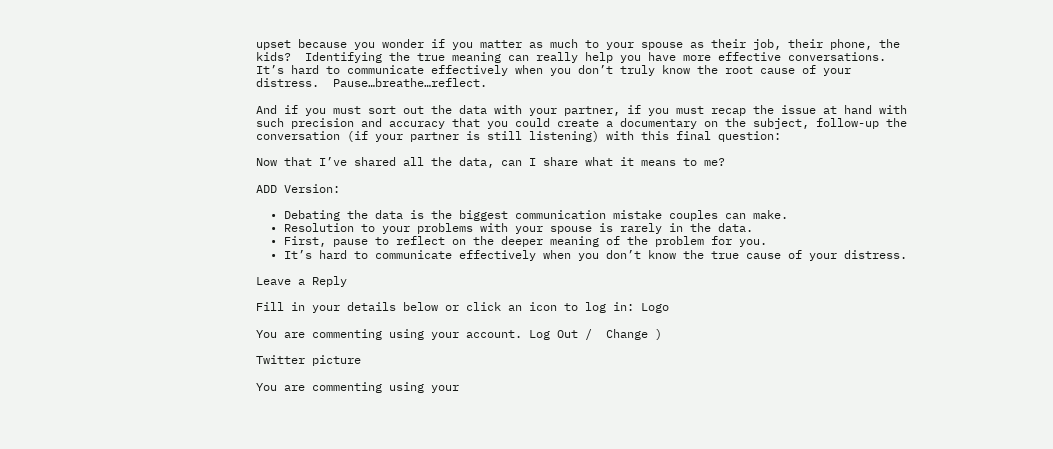upset because you wonder if you matter as much to your spouse as their job, their phone, the kids?  Identifying the true meaning can really help you have more effective conversations.  It’s hard to communicate effectively when you don’t truly know the root cause of your distress.  Pause…breathe…reflect.

And if you must sort out the data with your partner, if you must recap the issue at hand with such precision and accuracy that you could create a documentary on the subject, follow-up the conversation (if your partner is still listening) with this final question:

Now that I’ve shared all the data, can I share what it means to me?

ADD Version:

  • Debating the data is the biggest communication mistake couples can make.
  • Resolution to your problems with your spouse is rarely in the data.
  • First, pause to reflect on the deeper meaning of the problem for you.
  • It’s hard to communicate effectively when you don’t know the true cause of your distress.

Leave a Reply

Fill in your details below or click an icon to log in: Logo

You are commenting using your account. Log Out /  Change )

Twitter picture

You are commenting using your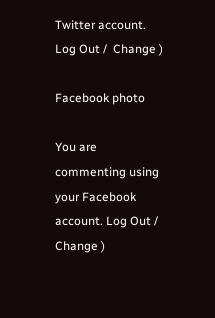Twitter account. Log Out /  Change )

Facebook photo

You are commenting using your Facebook account. Log Out /  Change )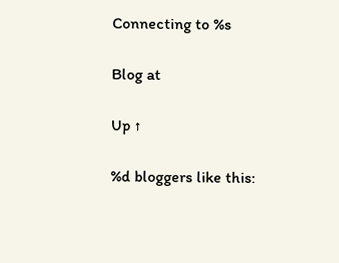Connecting to %s

Blog at

Up ↑

%d bloggers like this: